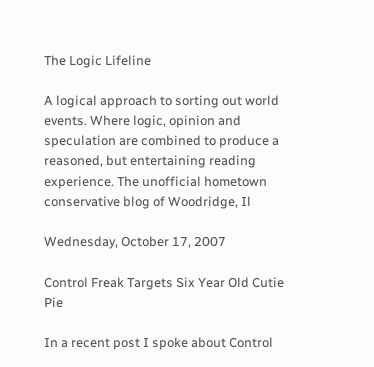The Logic Lifeline

A logical approach to sorting out world events. Where logic, opinion and speculation are combined to produce a reasoned, but entertaining reading experience. The unofficial hometown conservative blog of Woodridge, Il

Wednesday, October 17, 2007

Control Freak Targets Six Year Old Cutie Pie

In a recent post I spoke about Control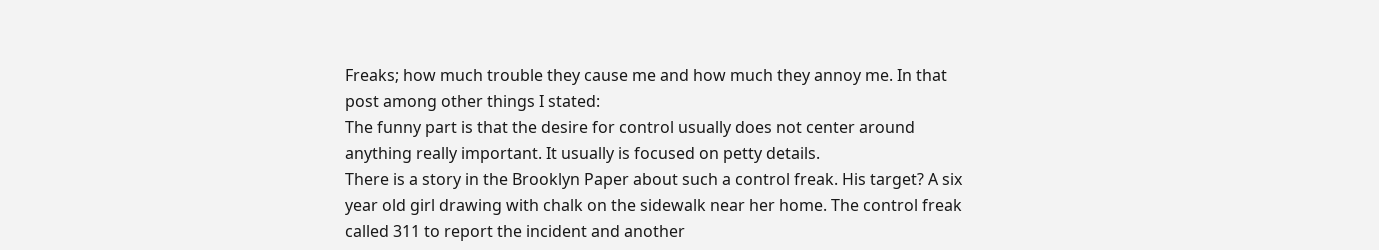Freaks; how much trouble they cause me and how much they annoy me. In that post among other things I stated:
The funny part is that the desire for control usually does not center around anything really important. It usually is focused on petty details.
There is a story in the Brooklyn Paper about such a control freak. His target? A six year old girl drawing with chalk on the sidewalk near her home. The control freak called 311 to report the incident and another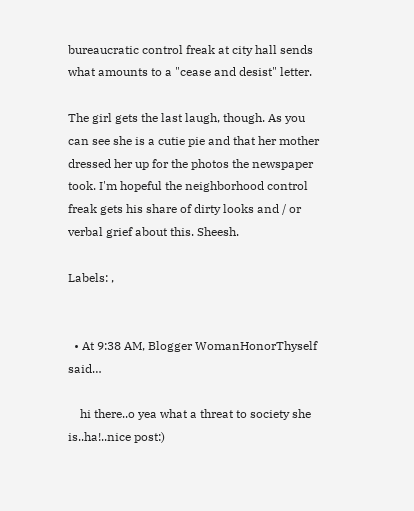bureaucratic control freak at city hall sends what amounts to a "cease and desist" letter.

The girl gets the last laugh, though. As you can see she is a cutie pie and that her mother dressed her up for the photos the newspaper took. I'm hopeful the neighborhood control freak gets his share of dirty looks and / or verbal grief about this. Sheesh.

Labels: ,


  • At 9:38 AM, Blogger WomanHonorThyself said…

    hi there..o yea what a threat to society she is..ha!..nice post:)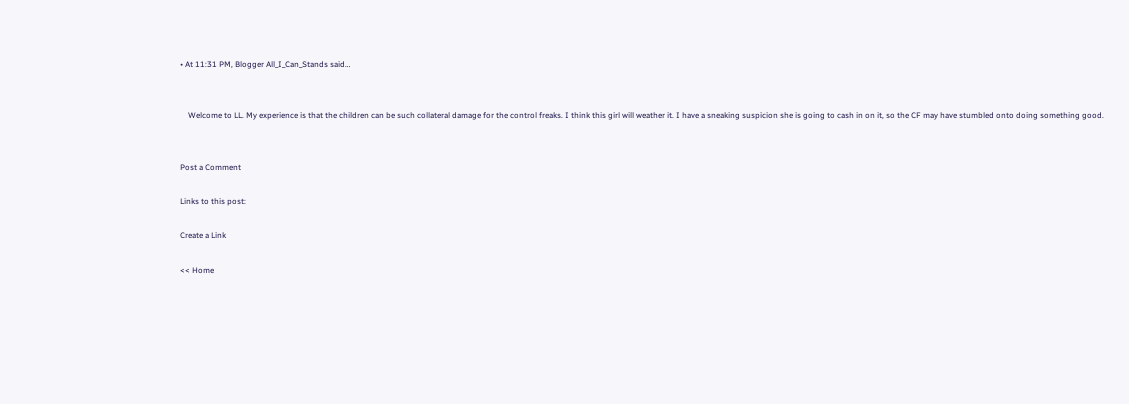• At 11:31 PM, Blogger All_I_Can_Stands said…


    Welcome to LL. My experience is that the children can be such collateral damage for the control freaks. I think this girl will weather it. I have a sneaking suspicion she is going to cash in on it, so the CF may have stumbled onto doing something good.


Post a Comment

Links to this post:

Create a Link

<< Home